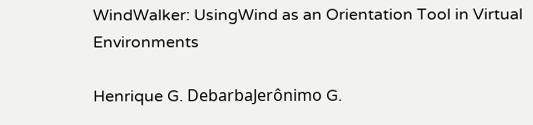WindWalker: UsingWind as an Orientation Tool in Virtual Environments

Henrique G. DebarbaJerônimo G.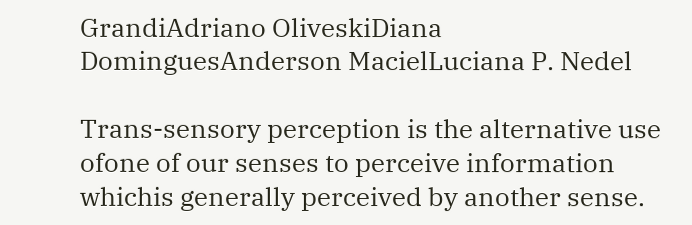GrandiAdriano OliveskiDiana DominguesAnderson MacielLuciana P. Nedel

Trans-sensory perception is the alternative use ofone of our senses to perceive information whichis generally perceived by another sense.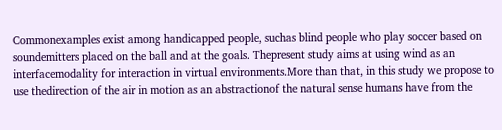Commonexamples exist among handicapped people, suchas blind people who play soccer based on soundemitters placed on the ball and at the goals. Thepresent study aims at using wind as an interfacemodality for interaction in virtual environments.More than that, in this study we propose to use thedirection of the air in motion as an abstractionof the natural sense humans have from the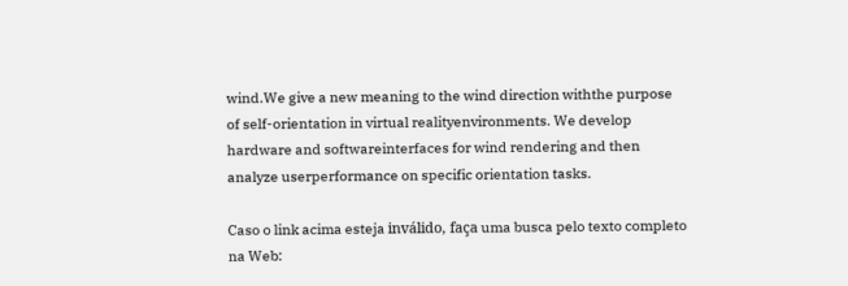wind.We give a new meaning to the wind direction withthe purpose of self-orientation in virtual realityenvironments. We develop hardware and softwareinterfaces for wind rendering and then analyze userperformance on specific orientation tasks.

Caso o link acima esteja inválido, faça uma busca pelo texto completo na Web: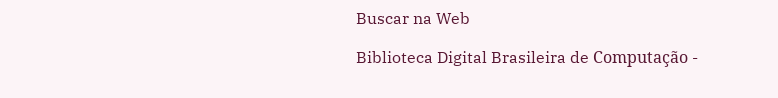Buscar na Web

Biblioteca Digital Brasileira de Computação -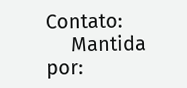Contato:
     Mantida por: